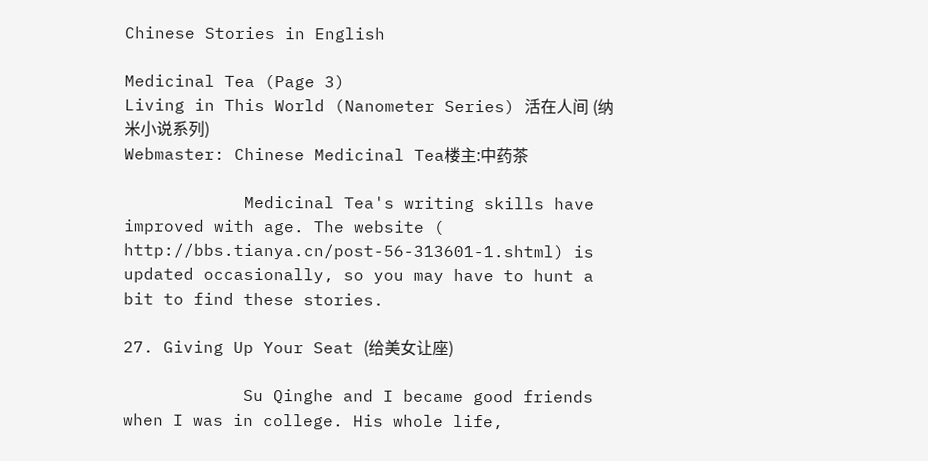Chinese Stories in English

Medicinal Tea (Page 3)
Living in This World (Nanometer Series) 活在人间 (纳米小说系列)
Webmaster: Chinese Medicinal Tea楼主:中药茶

            Medicinal Tea's writing skills have improved with age. The website (
http://bbs.tianya.cn/post-56-313601-1.shtml) is updated occasionally, so you may have to hunt a bit to find these stories.

27. Giving Up Your Seat (给美女让座)

            Su Qinghe and I became good friends when I was in college. His whole life,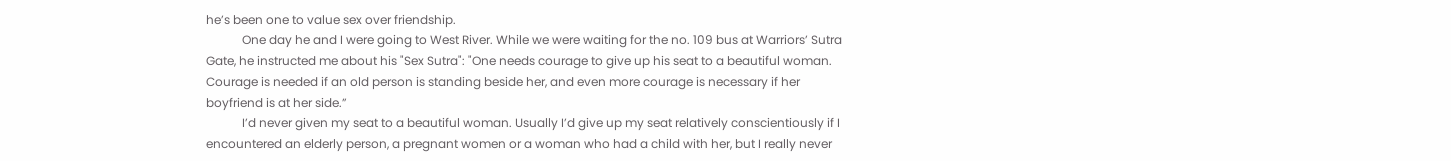he’s been one to value sex over friendship.
            One day he and I were going to West River. While we were waiting for the no. 109 bus at Warriors’ Sutra Gate, he instructed me about his "Sex Sutra": "One needs courage to give up his seat to a beautiful woman. Courage is needed if an old person is standing beside her, and even more courage is necessary if her boyfriend is at her side.”
            I’d never given my seat to a beautiful woman. Usually I’d give up my seat relatively conscientiously if I encountered an elderly person, a pregnant women or a woman who had a child with her, but I really never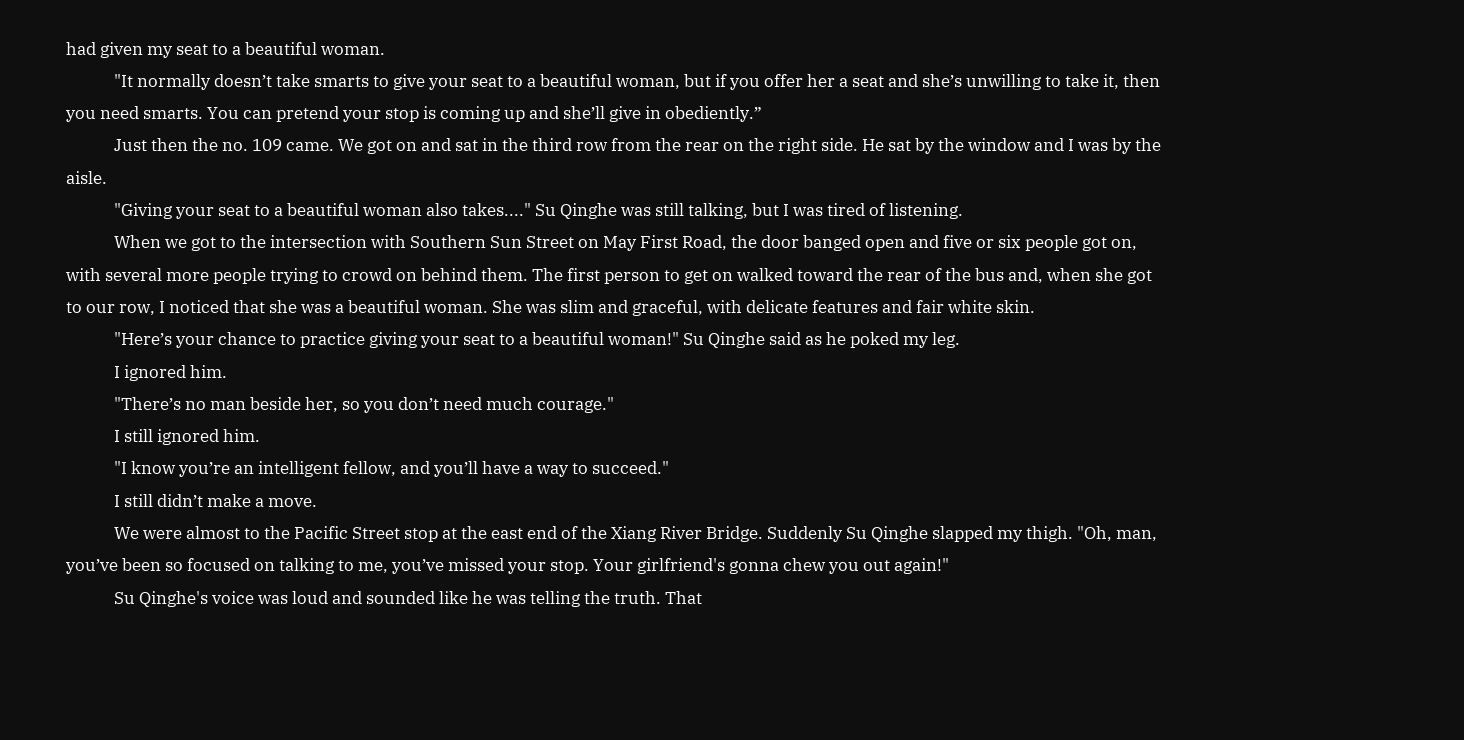had given my seat to a beautiful woman.
            "It normally doesn’t take smarts to give your seat to a beautiful woman, but if you offer her a seat and she’s unwilling to take it, then you need smarts. You can pretend your stop is coming up and she’ll give in obediently.”
            Just then the no. 109 came. We got on and sat in the third row from the rear on the right side. He sat by the window and I was by the aisle.
            "Giving your seat to a beautiful woman also takes...." Su Qinghe was still talking, but I was tired of listening.
            When we got to the intersection with Southern Sun Street on May First Road, the door banged open and five or six people got on, with several more people trying to crowd on behind them. The first person to get on walked toward the rear of the bus and, when she got to our row, I noticed that she was a beautiful woman. She was slim and graceful, with delicate features and fair white skin.
            "Here’s your chance to practice giving your seat to a beautiful woman!" Su Qinghe said as he poked my leg.
            I ignored him.
            "There’s no man beside her, so you don’t need much courage."
            I still ignored him.
            "I know you’re an intelligent fellow, and you’ll have a way to succeed."
            I still didn’t make a move.
            We were almost to the Pacific Street stop at the east end of the Xiang River Bridge. Suddenly Su Qinghe slapped my thigh. "Oh, man, you’ve been so focused on talking to me, you’ve missed your stop. Your girlfriend's gonna chew you out again!"
            Su Qinghe's voice was loud and sounded like he was telling the truth. That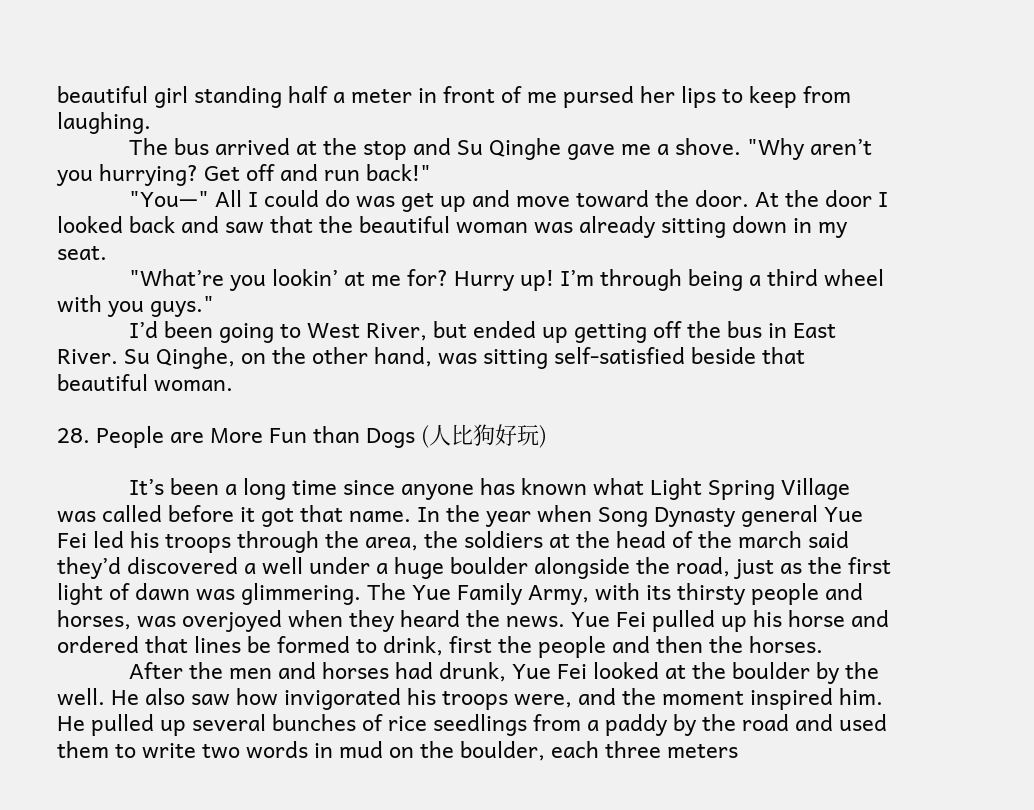beautiful girl standing half a meter in front of me pursed her lips to keep from laughing.
            The bus arrived at the stop and Su Qinghe gave me a shove. "Why aren’t you hurrying? Get off and run back!"
            "You—" All I could do was get up and move toward the door. At the door I looked back and saw that the beautiful woman was already sitting down in my seat.
            "What’re you lookin’ at me for? Hurry up! I’m through being a third wheel with you guys."
            I’d been going to West River, but ended up getting off the bus in East River. Su Qinghe, on the other hand, was sitting self-satisfied beside that beautiful woman.

28. People are More Fun than Dogs (人比狗好玩)

            It’s been a long time since anyone has known what Light Spring Village was called before it got that name. In the year when Song Dynasty general Yue Fei led his troops through the area, the soldiers at the head of the march said they’d discovered a well under a huge boulder alongside the road, just as the first light of dawn was glimmering. The Yue Family Army, with its thirsty people and horses, was overjoyed when they heard the news. Yue Fei pulled up his horse and ordered that lines be formed to drink, first the people and then the horses.
            After the men and horses had drunk, Yue Fei looked at the boulder by the well. He also saw how invigorated his troops were, and the moment inspired him. He pulled up several bunches of rice seedlings from a paddy by the road and used them to write two words in mud on the boulder, each three meters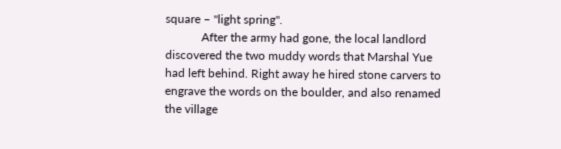square – "light spring".
            After the army had gone, the local landlord discovered the two muddy words that Marshal Yue had left behind. Right away he hired stone carvers to engrave the words on the boulder, and also renamed the village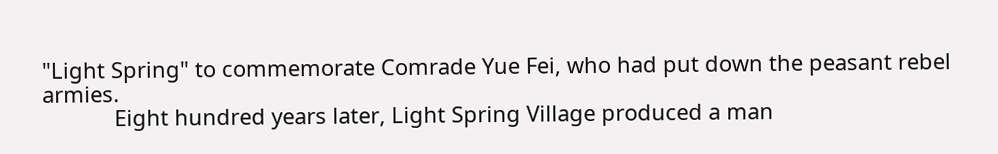"Light Spring" to commemorate Comrade Yue Fei, who had put down the peasant rebel armies.
            Eight hundred years later, Light Spring Village produced a man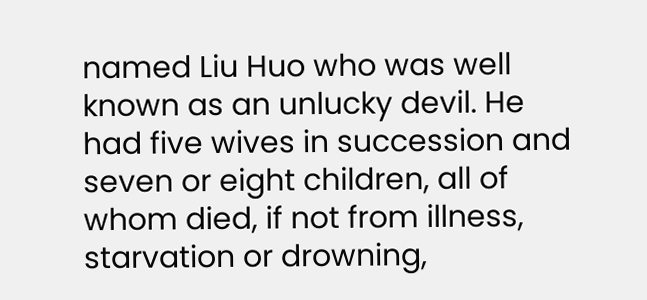named Liu Huo who was well known as an unlucky devil. He had five wives in succession and seven or eight children, all of whom died, if not from illness, starvation or drowning,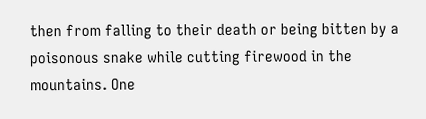then from falling to their death or being bitten by a poisonous snake while cutting firewood in the mountains. One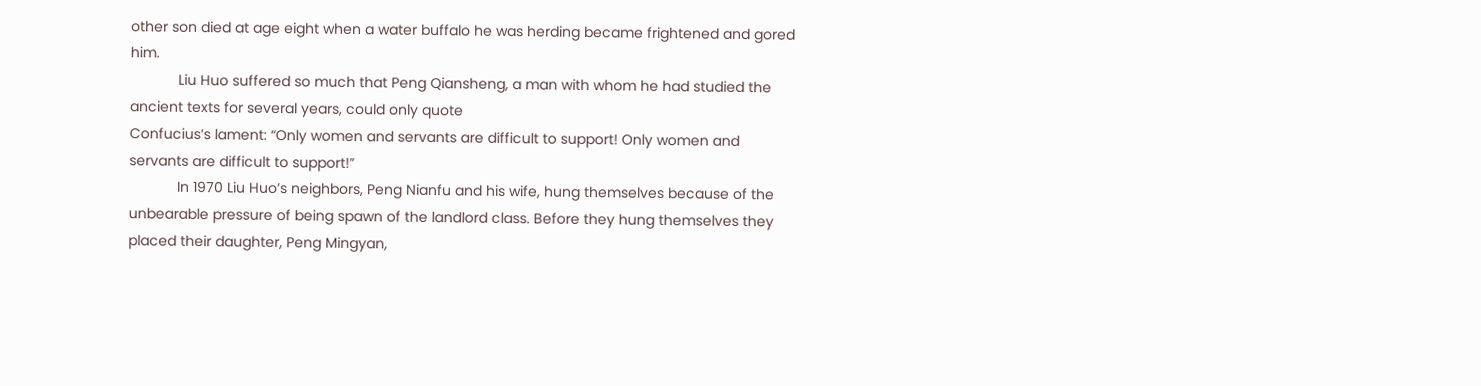other son died at age eight when a water buffalo he was herding became frightened and gored him.
            Liu Huo suffered so much that Peng Qiansheng, a man with whom he had studied the ancient texts for several years, could only quote
Confucius’s lament: “Only women and servants are difficult to support! Only women and servants are difficult to support!”
            In 1970 Liu Huo’s neighbors, Peng Nianfu and his wife, hung themselves because of the unbearable pressure of being spawn of the landlord class. Before they hung themselves they placed their daughter, Peng Mingyan,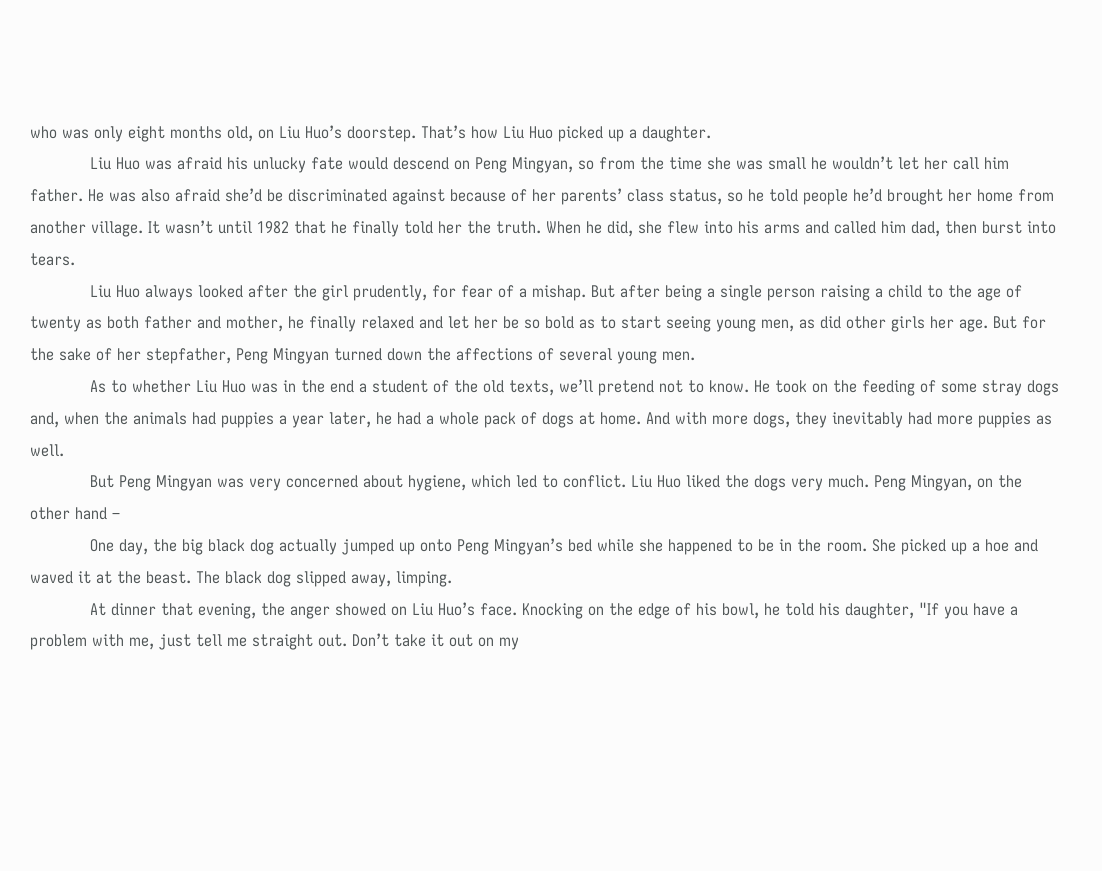who was only eight months old, on Liu Huo’s doorstep. That’s how Liu Huo picked up a daughter.
            Liu Huo was afraid his unlucky fate would descend on Peng Mingyan, so from the time she was small he wouldn’t let her call him father. He was also afraid she’d be discriminated against because of her parents’ class status, so he told people he’d brought her home from another village. It wasn’t until 1982 that he finally told her the truth. When he did, she flew into his arms and called him dad, then burst into tears.
            Liu Huo always looked after the girl prudently, for fear of a mishap. But after being a single person raising a child to the age of twenty as both father and mother, he finally relaxed and let her be so bold as to start seeing young men, as did other girls her age. But for the sake of her stepfather, Peng Mingyan turned down the affections of several young men.
            As to whether Liu Huo was in the end a student of the old texts, we’ll pretend not to know. He took on the feeding of some stray dogs and, when the animals had puppies a year later, he had a whole pack of dogs at home. And with more dogs, they inevitably had more puppies as well.
            But Peng Mingyan was very concerned about hygiene, which led to conflict. Liu Huo liked the dogs very much. Peng Mingyan, on the other hand –
            One day, the big black dog actually jumped up onto Peng Mingyan’s bed while she happened to be in the room. She picked up a hoe and waved it at the beast. The black dog slipped away, limping.
            At dinner that evening, the anger showed on Liu Huo’s face. Knocking on the edge of his bowl, he told his daughter, "If you have a problem with me, just tell me straight out. Don’t take it out on my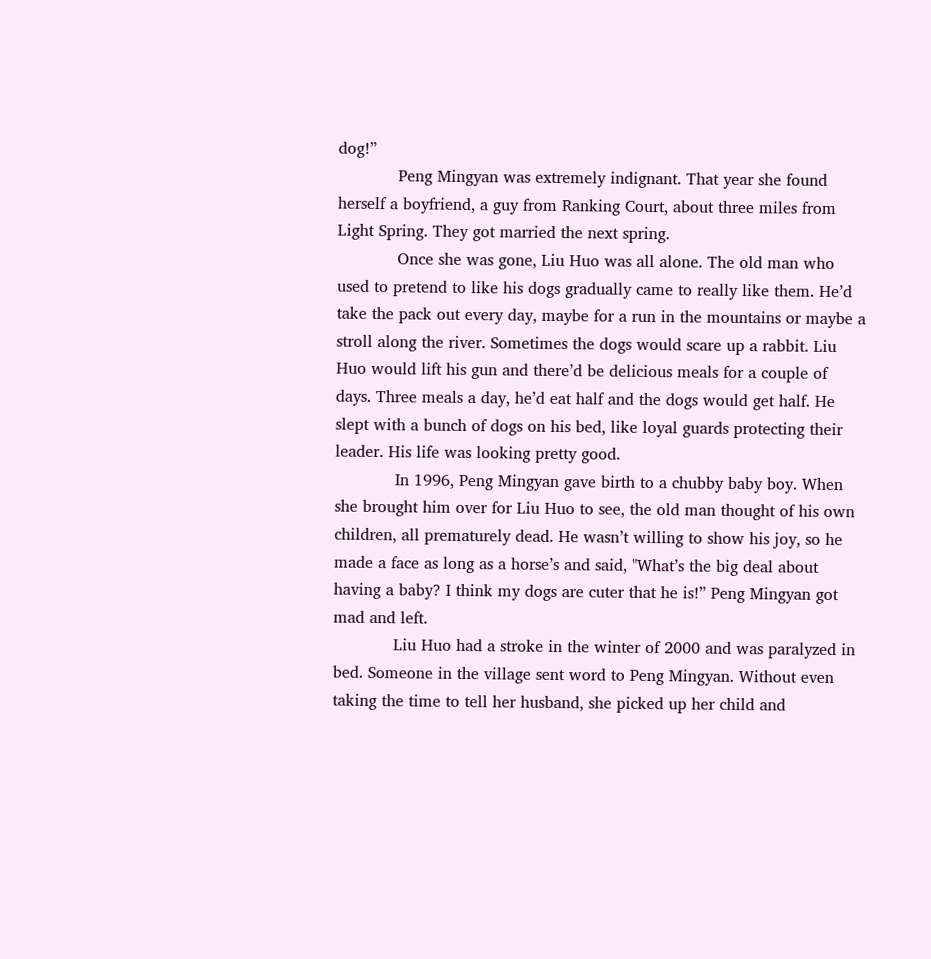dog!”
            Peng Mingyan was extremely indignant. That year she found herself a boyfriend, a guy from Ranking Court, about three miles from Light Spring. They got married the next spring.
            Once she was gone, Liu Huo was all alone. The old man who used to pretend to like his dogs gradually came to really like them. He’d take the pack out every day, maybe for a run in the mountains or maybe a stroll along the river. Sometimes the dogs would scare up a rabbit. Liu Huo would lift his gun and there’d be delicious meals for a couple of days. Three meals a day, he’d eat half and the dogs would get half. He slept with a bunch of dogs on his bed, like loyal guards protecting their leader. His life was looking pretty good.
            In 1996, Peng Mingyan gave birth to a chubby baby boy. When she brought him over for Liu Huo to see, the old man thought of his own children, all prematurely dead. He wasn’t willing to show his joy, so he made a face as long as a horse’s and said, "What’s the big deal about having a baby? I think my dogs are cuter that he is!” Peng Mingyan got mad and left.
            Liu Huo had a stroke in the winter of 2000 and was paralyzed in bed. Someone in the village sent word to Peng Mingyan. Without even taking the time to tell her husband, she picked up her child and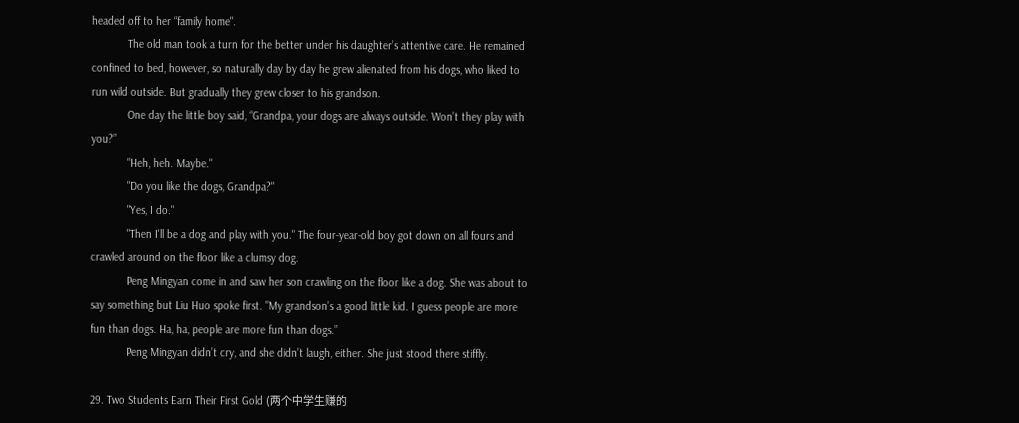headed off to her “family home".
            The old man took a turn for the better under his daughter’s attentive care. He remained confined to bed, however, so naturally day by day he grew alienated from his dogs, who liked to run wild outside. But gradually they grew closer to his grandson.
            One day the little boy said, “Grandpa, your dogs are always outside. Won’t they play with you?”
            "Heh, heh. Maybe."
            "Do you like the dogs, Grandpa?"
            "Yes, I do."
            "Then I'll be a dog and play with you." The four-year-old boy got down on all fours and crawled around on the floor like a clumsy dog.
            Peng Mingyan come in and saw her son crawling on the floor like a dog. She was about to say something but Liu Huo spoke first. "My grandson’s a good little kid. I guess people are more fun than dogs. Ha, ha, people are more fun than dogs.”
            Peng Mingyan didn’t cry, and she didn’t laugh, either. She just stood there stiffly.

29. Two Students Earn Their First Gold (两个中学生赚的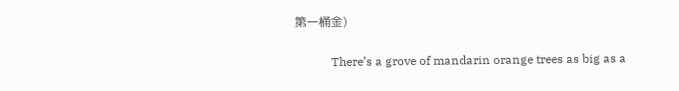第一桶金)

            There’s a grove of mandarin orange trees as big as a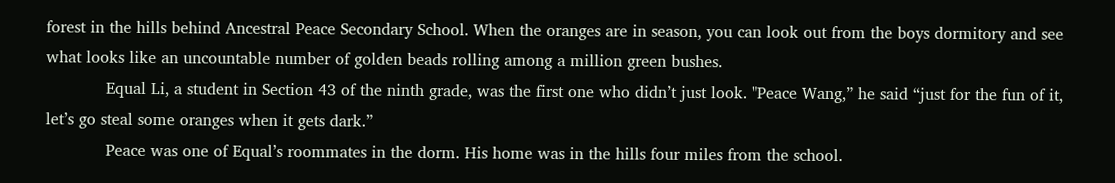forest in the hills behind Ancestral Peace Secondary School. When the oranges are in season, you can look out from the boys dormitory and see what looks like an uncountable number of golden beads rolling among a million green bushes.
            Equal Li, a student in Section 43 of the ninth grade, was the first one who didn’t just look. "Peace Wang,” he said “just for the fun of it, let’s go steal some oranges when it gets dark.”
            Peace was one of Equal’s roommates in the dorm. His home was in the hills four miles from the school.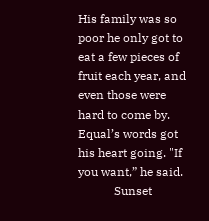His family was so poor he only got to eat a few pieces of fruit each year, and even those were hard to come by. Equal’s words got his heart going. "If you want,” he said.
            Sunset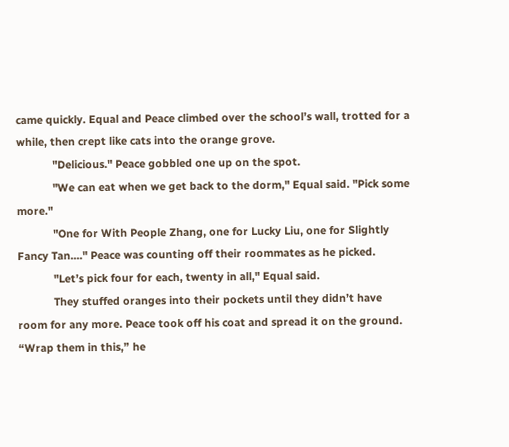came quickly. Equal and Peace climbed over the school’s wall, trotted for a while, then crept like cats into the orange grove.
            "Delicious." Peace gobbled one up on the spot.
            "We can eat when we get back to the dorm," Equal said. "Pick some more."
            "One for With People Zhang, one for Lucky Liu, one for Slightly Fancy Tan...." Peace was counting off their roommates as he picked.
            "Let’s pick four for each, twenty in all," Equal said.
            They stuffed oranges into their pockets until they didn’t have room for any more. Peace took off his coat and spread it on the ground. “Wrap them in this,” he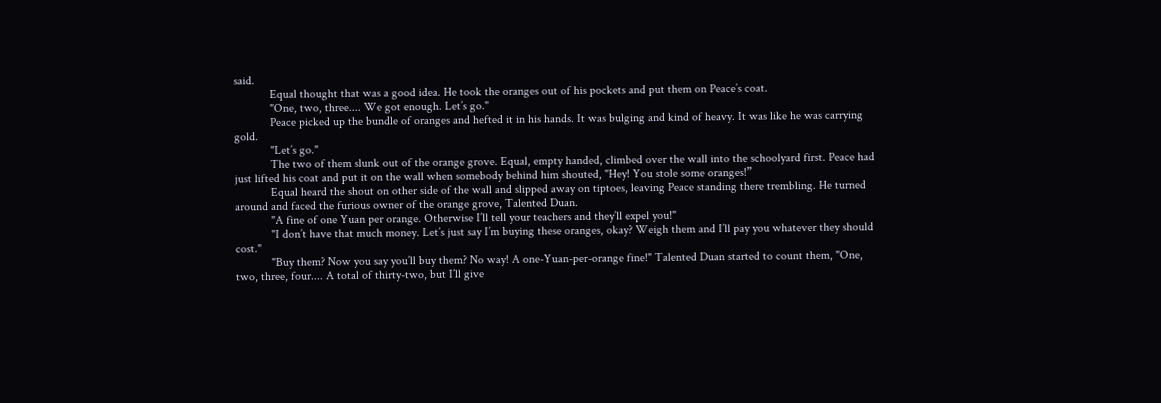said.
            Equal thought that was a good idea. He took the oranges out of his pockets and put them on Peace’s coat.
            "One, two, three.... We got enough. Let’s go."
            Peace picked up the bundle of oranges and hefted it in his hands. It was bulging and kind of heavy. It was like he was carrying gold.
            "Let’s go."
            The two of them slunk out of the orange grove. Equal, empty handed, climbed over the wall into the schoolyard first. Peace had just lifted his coat and put it on the wall when somebody behind him shouted, "Hey! You stole some oranges!”
            Equal heard the shout on other side of the wall and slipped away on tiptoes, leaving Peace standing there trembling. He turned around and faced the furious owner of the orange grove, Talented Duan.
            "A fine of one Yuan per orange. Otherwise I’ll tell your teachers and they’ll expel you!"
            "I don’t have that much money. Let’s just say I’m buying these oranges, okay? Weigh them and I’ll pay you whatever they should cost."
            "Buy them? Now you say you’ll buy them? No way! A one-Yuan-per-orange fine!" Talented Duan started to count them, "One, two, three, four.... A total of thirty-two, but I’ll give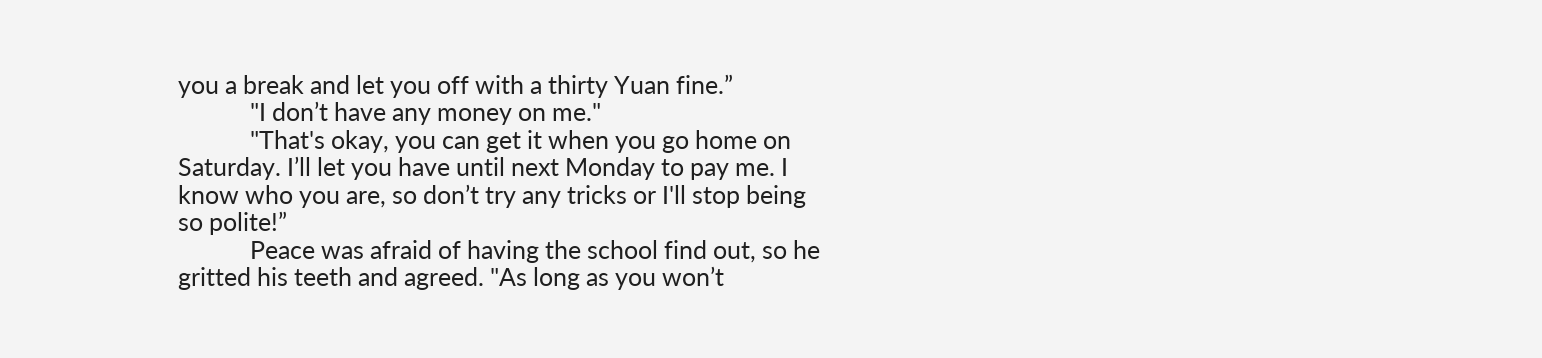you a break and let you off with a thirty Yuan fine.”
            "I don’t have any money on me."
            "That's okay, you can get it when you go home on Saturday. I’ll let you have until next Monday to pay me. I know who you are, so don’t try any tricks or I'll stop being so polite!”
            Peace was afraid of having the school find out, so he gritted his teeth and agreed. "As long as you won’t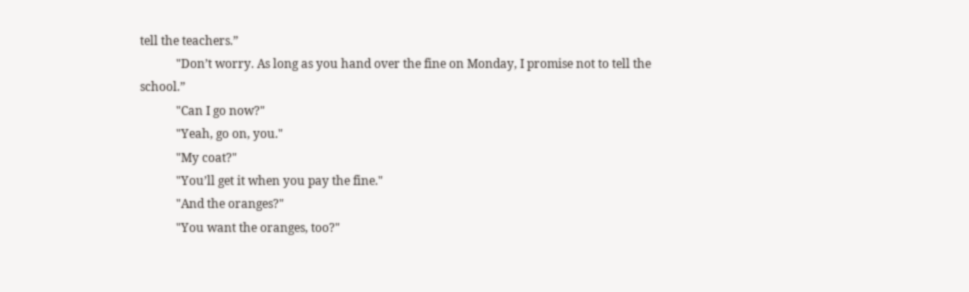tell the teachers.”
            "Don’t worry. As long as you hand over the fine on Monday, I promise not to tell the school.”
            "Can I go now?"
            "Yeah, go on, you."
            "My coat?"
            "You’ll get it when you pay the fine."
            "And the oranges?"
            "You want the oranges, too?"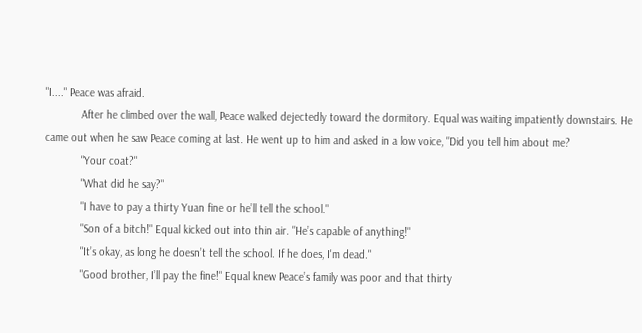"I...." Peace was afraid.
            After he climbed over the wall, Peace walked dejectedly toward the dormitory. Equal was waiting impatiently downstairs. He came out when he saw Peace coming at last. He went up to him and asked in a low voice, "Did you tell him about me?
            "Your coat?"
            "What did he say?"
            "I have to pay a thirty Yuan fine or he’ll tell the school."
            "Son of a bitch!" Equal kicked out into thin air. "He’s capable of anything!"
            "It’s okay, as long he doesn’t tell the school. If he does, I'm dead."
            "Good brother, I’ll pay the fine!" Equal knew Peace’s family was poor and that thirty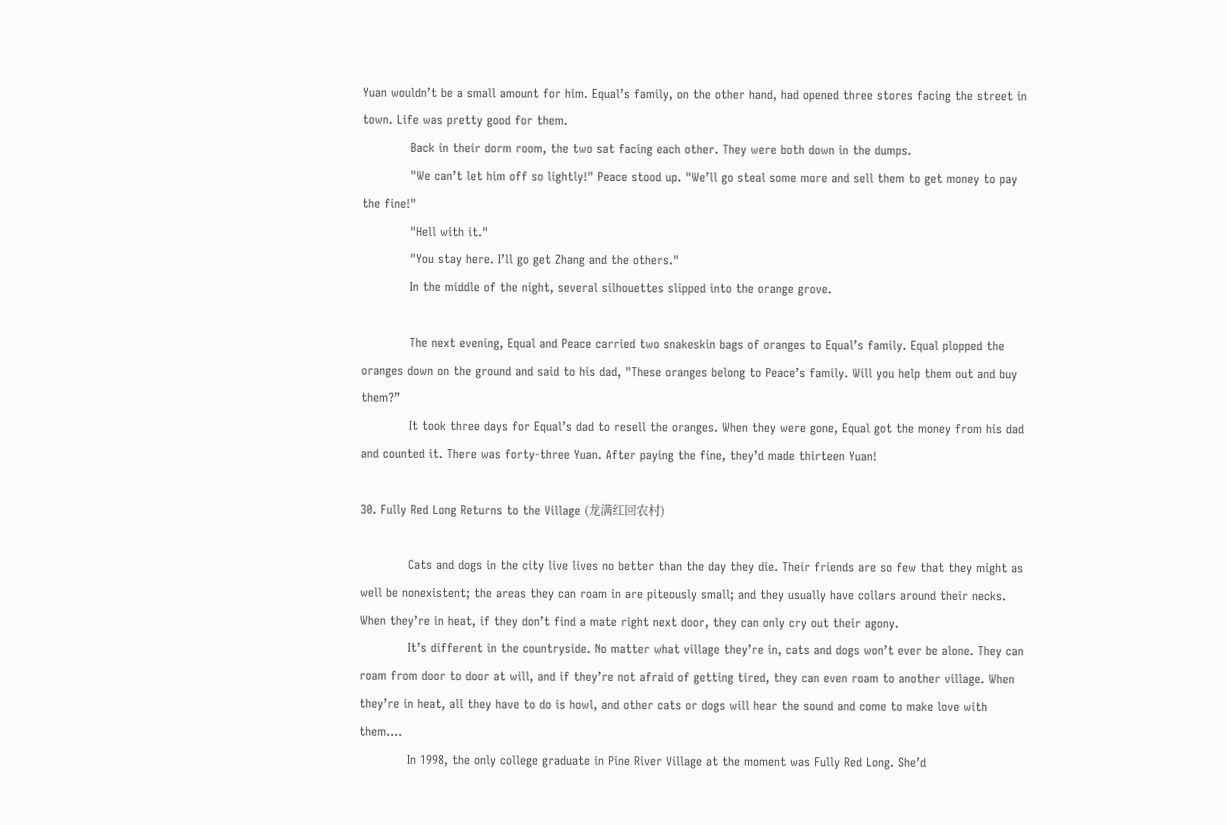Yuan wouldn’t be a small amount for him. Equal’s family, on the other hand, had opened three stores facing the street in town. Life was pretty good for them.
            Back in their dorm room, the two sat facing each other. They were both down in the dumps.
            "We can’t let him off so lightly!" Peace stood up. "We’ll go steal some more and sell them to get money to pay the fine!"
            "Hell with it."
            "You stay here. I’ll go get Zhang and the others."
            In the middle of the night, several silhouettes slipped into the orange grove.

            The next evening, Equal and Peace carried two snakeskin bags of oranges to Equal’s family. Equal plopped the oranges down on the ground and said to his dad, "These oranges belong to Peace’s family. Will you help them out and buy them?”
            It took three days for Equal’s dad to resell the oranges. When they were gone, Equal got the money from his dad and counted it. There was forty-three Yuan. After paying the fine, they’d made thirteen Yuan!

30. Fully Red Long Returns to the Village (龙满红回农村)

            Cats and dogs in the city live lives no better than the day they die. Their friends are so few that they might as well be nonexistent; the areas they can roam in are piteously small; and they usually have collars around their necks. When they’re in heat, if they don’t find a mate right next door, they can only cry out their agony.
            It’s different in the countryside. No matter what village they’re in, cats and dogs won’t ever be alone. They can roam from door to door at will, and if they’re not afraid of getting tired, they can even roam to another village. When they’re in heat, all they have to do is howl, and other cats or dogs will hear the sound and come to make love with them....
            In 1998, the only college graduate in Pine River Village at the moment was Fully Red Long. She’d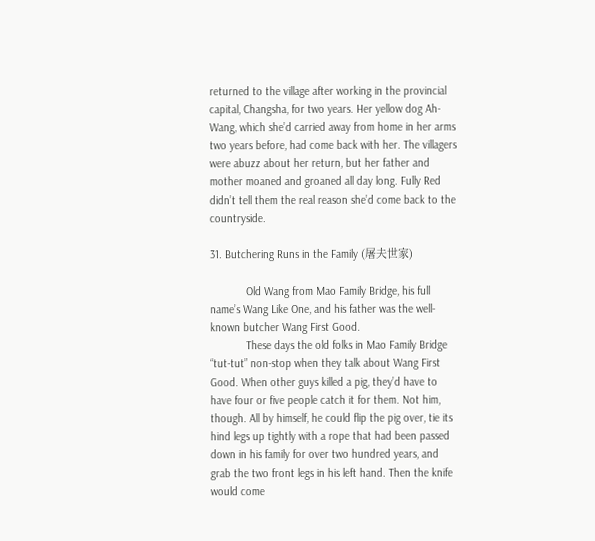returned to the village after working in the provincial capital, Changsha, for two years. Her yellow dog Ah-Wang, which she’d carried away from home in her arms two years before, had come back with her. The villagers were abuzz about her return, but her father and mother moaned and groaned all day long. Fully Red didn’t tell them the real reason she’d come back to the countryside.

31. Butchering Runs in the Family (屠夫世家)

            Old Wang from Mao Family Bridge, his full name’s Wang Like One, and his father was the well-known butcher Wang First Good.
            These days the old folks in Mao Family Bridge “tut-tut” non-stop when they talk about Wang First Good. When other guys killed a pig, they’d have to have four or five people catch it for them. Not him, though. All by himself, he could flip the pig over, tie its hind legs up tightly with a rope that had been passed down in his family for over two hundred years, and grab the two front legs in his left hand. Then the knife would come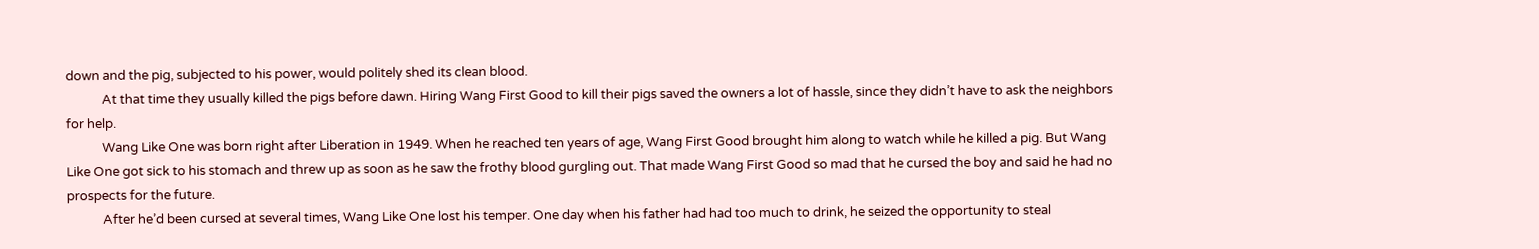down and the pig, subjected to his power, would politely shed its clean blood.
            At that time they usually killed the pigs before dawn. Hiring Wang First Good to kill their pigs saved the owners a lot of hassle, since they didn’t have to ask the neighbors for help.
            Wang Like One was born right after Liberation in 1949. When he reached ten years of age, Wang First Good brought him along to watch while he killed a pig. But Wang Like One got sick to his stomach and threw up as soon as he saw the frothy blood gurgling out. That made Wang First Good so mad that he cursed the boy and said he had no prospects for the future.
            After he’d been cursed at several times, Wang Like One lost his temper. One day when his father had had too much to drink, he seized the opportunity to steal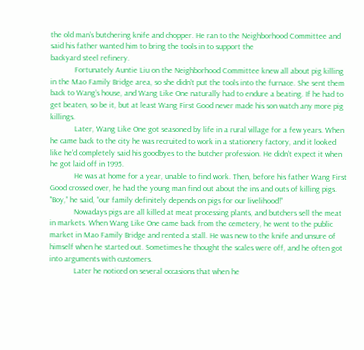the old man’s butchering knife and chopper. He ran to the Neighborhood Committee and said his father wanted him to bring the tools in to support the
backyard steel refinery.
            Fortunately Auntie Liu on the Neighborhood Committee knew all about pig killing in the Mao Family Bridge area, so she didn’t put the tools into the furnace. She sent them back to Wang’s house, and Wang Like One naturally had to endure a beating. If he had to get beaten, so be it, but at least Wang First Good never made his son watch any more pig killings.
            Later, Wang Like One got seasoned by life in a rural village for a few years. When he came back to the city he was recruited to work in a stationery factory, and it looked like he’d completely said his goodbyes to the butcher profession. He didn’t expect it when he got laid off in 1995.
            He was at home for a year, unable to find work. Then, before his father Wang First Good crossed over, he had the young man find out about the ins and outs of killing pigs. "Boy,” he said, “our family definitely depends on pigs for our livelihood!”
            Nowadays pigs are all killed at meat processing plants, and butchers sell the meat in markets. When Wang Like One came back from the cemetery, he went to the public market in Mao Family Bridge and rented a stall. He was new to the knife and unsure of himself when he started out. Sometimes he thought the scales were off, and he often got into arguments with customers.
            Later he noticed on several occasions that when he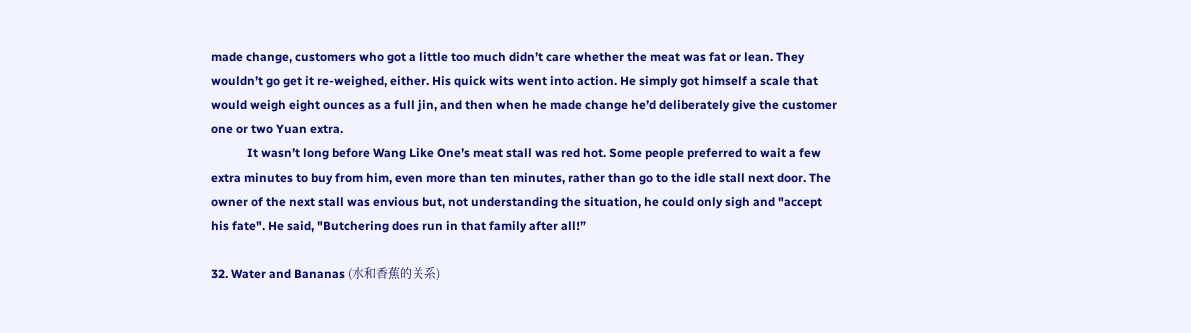made change, customers who got a little too much didn’t care whether the meat was fat or lean. They wouldn’t go get it re-weighed, either. His quick wits went into action. He simply got himself a scale that would weigh eight ounces as a full jin, and then when he made change he’d deliberately give the customer one or two Yuan extra.
            It wasn’t long before Wang Like One’s meat stall was red hot. Some people preferred to wait a few extra minutes to buy from him, even more than ten minutes, rather than go to the idle stall next door. The owner of the next stall was envious but, not understanding the situation, he could only sigh and "accept his fate". He said, "Butchering does run in that family after all!”

32. Water and Bananas (水和香蕉的关系)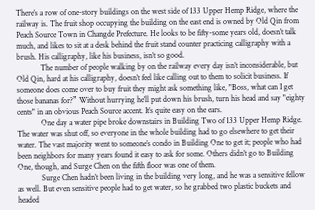There’s a row of one-story buildings on the west side of 133 Upper Hemp Ridge, where the railway is. The fruit shop occupying the building on the east end is owned by Old Qin from Peach Source Town in Changde Prefecture. He looks to be fifty-some years old, doesn’t talk much, and likes to sit at a desk behind the fruit stand counter practicing calligraphy with a brush. His calligraphy, like his business, isn’t so good.
            The number of people walking by on the railway every day isn’t inconsiderable, but Old Qin, hard at his calligraphy, doesn’t feel like calling out to them to solicit business. If someone does come over to buy fruit they might ask something like, "Boss, what can I get those bananas for?” Without hurrying he’ll put down his brush, turn his head and say "eighty cents" in an obvious Peach Source accent. It’s quite easy on the ears.
            One day a water pipe broke downstairs in Building Two of 133 Upper Hemp Ridge. The water was shut off, so everyone in the whole building had to go elsewhere to get their water. The vast majority went to someone’s condo in Building One to get it; people who had been neighbors for many years found it easy to ask for some. Others didn’t go to Building One, though, and Surge Chen on the fifth floor was one of them.
            Surge Chen hadn’t been living in the building very long, and he was a sensitive fellow as well. But even sensitive people had to get water, so he grabbed two plastic buckets and headed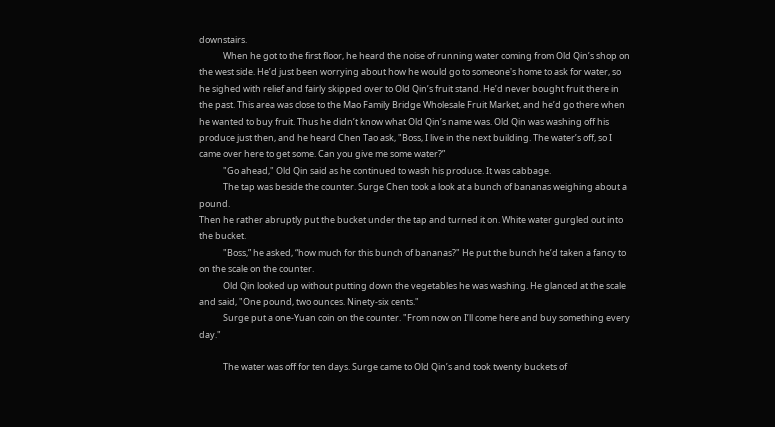downstairs.
            When he got to the first floor, he heard the noise of running water coming from Old Qin’s shop on the west side. He’d just been worrying about how he would go to someone's home to ask for water, so he sighed with relief and fairly skipped over to Old Qin’s fruit stand. He’d never bought fruit there in the past. This area was close to the Mao Family Bridge Wholesale Fruit Market, and he’d go there when he wanted to buy fruit. Thus he didn’t know what Old Qin’s name was. Old Qin was washing off his produce just then, and he heard Chen Tao ask, "Boss, I live in the next building. The water’s off, so I came over here to get some. Can you give me some water?”
            "Go ahead," Old Qin said as he continued to wash his produce. It was cabbage.
            The tap was beside the counter. Surge Chen took a look at a bunch of bananas weighing about a pound.
Then he rather abruptly put the bucket under the tap and turned it on. White water gurgled out into the bucket.
            "Boss,” he asked, “how much for this bunch of bananas?" He put the bunch he’d taken a fancy to on the scale on the counter.
            Old Qin looked up without putting down the vegetables he was washing. He glanced at the scale and said, "One pound, two ounces. Ninety-six cents."
            Surge put a one-Yuan coin on the counter. "From now on I’ll come here and buy something every day."

            The water was off for ten days. Surge came to Old Qin’s and took twenty buckets of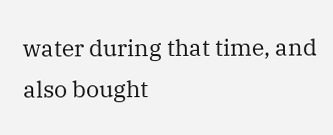water during that time, and also bought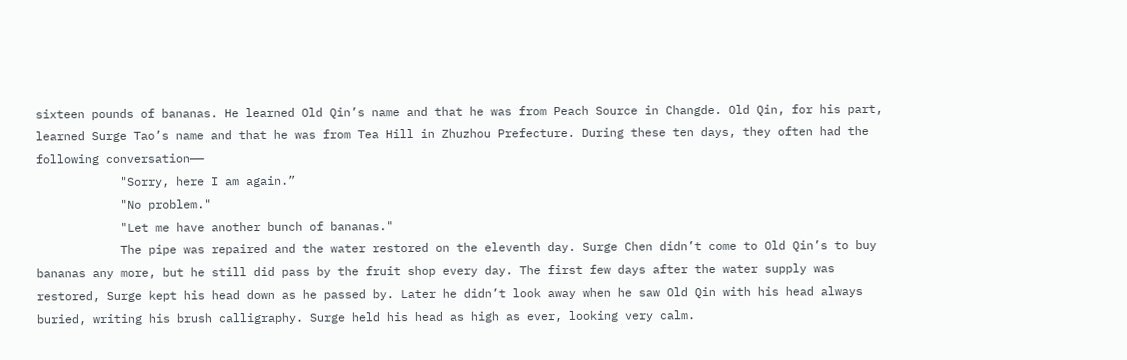sixteen pounds of bananas. He learned Old Qin’s name and that he was from Peach Source in Changde. Old Qin, for his part, learned Surge Tao’s name and that he was from Tea Hill in Zhuzhou Prefecture. During these ten days, they often had the following conversation——
            "Sorry, here I am again.”
            "No problem."
            "Let me have another bunch of bananas."
            The pipe was repaired and the water restored on the eleventh day. Surge Chen didn’t come to Old Qin’s to buy bananas any more, but he still did pass by the fruit shop every day. The first few days after the water supply was restored, Surge kept his head down as he passed by. Later he didn’t look away when he saw Old Qin with his head always buried, writing his brush calligraphy. Surge held his head as high as ever, looking very calm.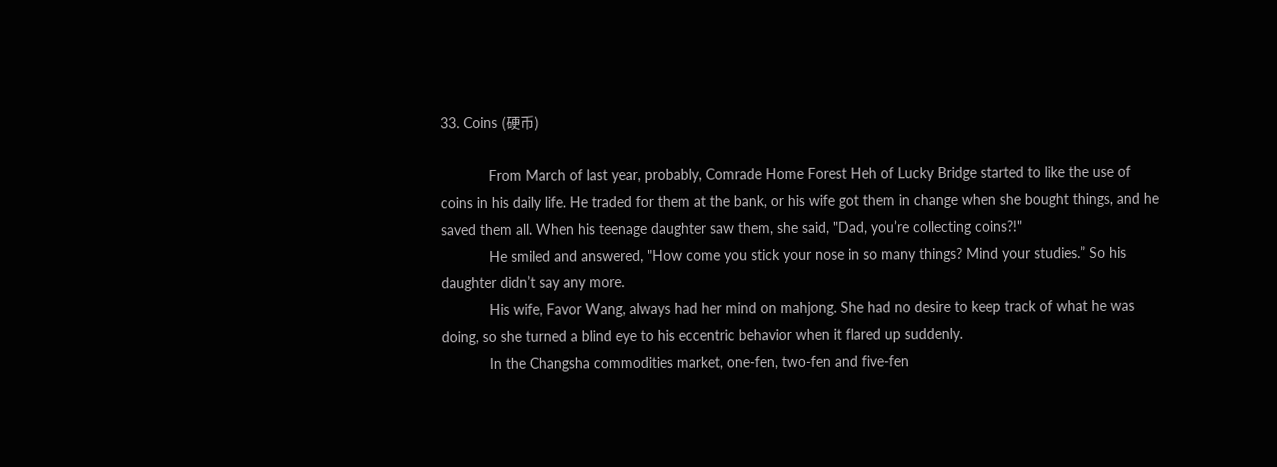33. Coins (硬币)

            From March of last year, probably, Comrade Home Forest Heh of Lucky Bridge started to like the use of coins in his daily life. He traded for them at the bank, or his wife got them in change when she bought things, and he saved them all. When his teenage daughter saw them, she said, "Dad, you’re collecting coins?!"
            He smiled and answered, "How come you stick your nose in so many things? Mind your studies.” So his daughter didn’t say any more.
            His wife, Favor Wang, always had her mind on mahjong. She had no desire to keep track of what he was doing, so she turned a blind eye to his eccentric behavior when it flared up suddenly.
            In the Changsha commodities market, one-fen, two-fen and five-fen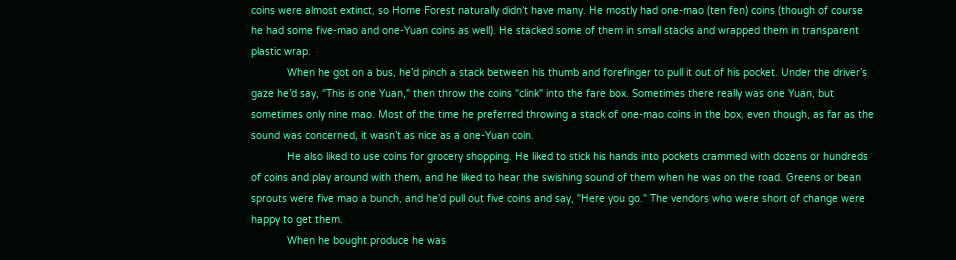coins were almost extinct, so Home Forest naturally didn’t have many. He mostly had one-mao (ten fen) coins (though of course he had some five-mao and one-Yuan coins as well). He stacked some of them in small stacks and wrapped them in transparent plastic wrap.
            When he got on a bus, he’d pinch a stack between his thumb and forefinger to pull it out of his pocket. Under the driver’s gaze he’d say, "This is one Yuan," then throw the coins "clink" into the fare box. Sometimes there really was one Yuan, but sometimes only nine mao. Most of the time he preferred throwing a stack of one-mao coins in the box, even though, as far as the sound was concerned, it wasn’t as nice as a one-Yuan coin.
            He also liked to use coins for grocery shopping. He liked to stick his hands into pockets crammed with dozens or hundreds of coins and play around with them, and he liked to hear the swishing sound of them when he was on the road. Greens or bean sprouts were five mao a bunch, and he’d pull out five coins and say, "Here you go." The vendors who were short of change were happy to get them.
            When he bought produce he was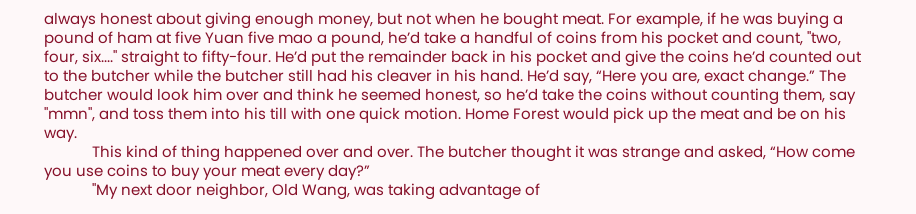always honest about giving enough money, but not when he bought meat. For example, if he was buying a pound of ham at five Yuan five mao a pound, he’d take a handful of coins from his pocket and count, "two, four, six...." straight to fifty-four. He’d put the remainder back in his pocket and give the coins he’d counted out to the butcher while the butcher still had his cleaver in his hand. He’d say, “Here you are, exact change.” The butcher would look him over and think he seemed honest, so he’d take the coins without counting them, say "mmn", and toss them into his till with one quick motion. Home Forest would pick up the meat and be on his way.
            This kind of thing happened over and over. The butcher thought it was strange and asked, “How come you use coins to buy your meat every day?”
            "My next door neighbor, Old Wang, was taking advantage of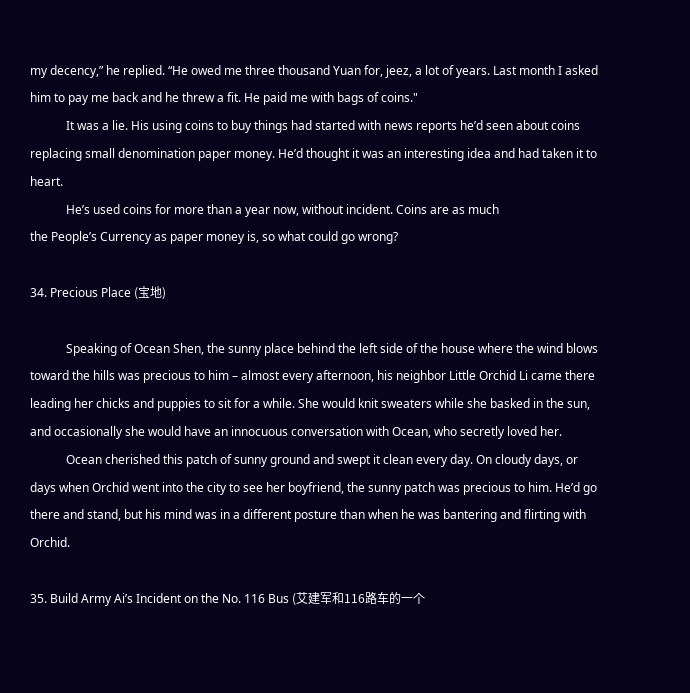my decency,” he replied. “He owed me three thousand Yuan for, jeez, a lot of years. Last month I asked him to pay me back and he threw a fit. He paid me with bags of coins."
            It was a lie. His using coins to buy things had started with news reports he’d seen about coins replacing small denomination paper money. He’d thought it was an interesting idea and had taken it to heart.
            He’s used coins for more than a year now, without incident. Coins are as much
the People’s Currency as paper money is, so what could go wrong?

34. Precious Place (宝地)

            Speaking of Ocean Shen, the sunny place behind the left side of the house where the wind blows toward the hills was precious to him – almost every afternoon, his neighbor Little Orchid Li came there leading her chicks and puppies to sit for a while. She would knit sweaters while she basked in the sun, and occasionally she would have an innocuous conversation with Ocean, who secretly loved her.
            Ocean cherished this patch of sunny ground and swept it clean every day. On cloudy days, or days when Orchid went into the city to see her boyfriend, the sunny patch was precious to him. He’d go there and stand, but his mind was in a different posture than when he was bantering and flirting with Orchid.

35. Build Army Ai’s Incident on the No. 116 Bus (艾建军和116路车的一个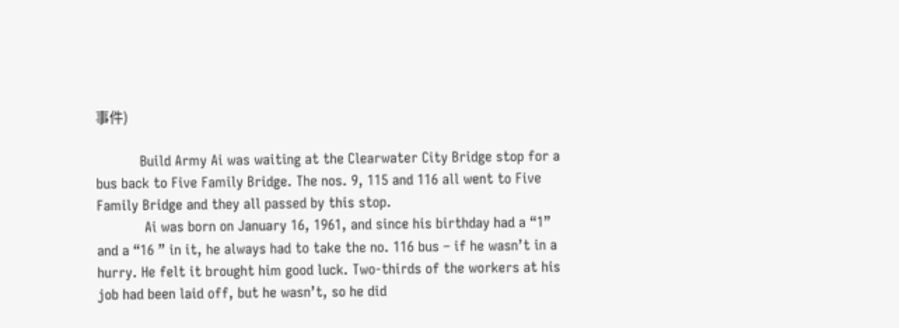事件)

           Build Army Ai was waiting at the Clearwater City Bridge stop for a bus back to Five Family Bridge. The nos. 9, 115 and 116 all went to Five Family Bridge and they all passed by this stop.
            Ai was born on January 16, 1961, and since his birthday had a “1” and a “16 ” in it, he always had to take the no. 116 bus – if he wasn’t in a hurry. He felt it brought him good luck. Two-thirds of the workers at his job had been laid off, but he wasn’t, so he did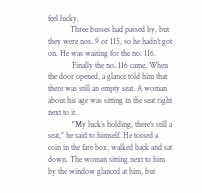feel lucky.
           Three busses had passed by, but they were nos. 9 or 115, so he hadn’t got on. He was waiting for the no. 116.
            Finally the no. 116 came. When the door opened, a glance told him that there was still an empty seat. A woman about his age was sitting in the seat right next to it.
            "My luck’s holding, there’s still a seat," he said to himself. He tossed a coin in the fare box, walked back and sat down. The woman sitting next to him by the window glanced at him, but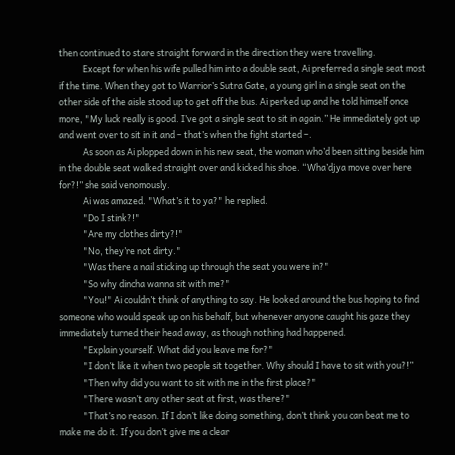then continued to stare straight forward in the direction they were travelling.
            Except for when his wife pulled him into a double seat, Ai preferred a single seat most if the time. When they got to Warrior’s Sutra Gate, a young girl in a single seat on the other side of the aisle stood up to get off the bus. Ai perked up and he told himself once more, "My luck really is good. I’ve got a single seat to sit in again.” He immediately got up and went over to sit in it and – that’s when the fight started –.
            As soon as Ai plopped down in his new seat, the woman who’d been sitting beside him in the double seat walked straight over and kicked his shoe. “Wha’djya move over here for?!” she said venomously.
            Ai was amazed. "What’s it to ya?" he replied.
            "Do I stink?!"
            "Are my clothes dirty?!"
            "No, they’re not dirty."
            "Was there a nail sticking up through the seat you were in?"
            "So why dincha wanna sit with me?"
            "You!" Ai couldn’t think of anything to say. He looked around the bus hoping to find someone who would speak up on his behalf, but whenever anyone caught his gaze they immediately turned their head away, as though nothing had happened.
            "Explain yourself. What did you leave me for?"
            "I don’t like it when two people sit together. Why should I have to sit with you?!”
            "Then why did you want to sit with me in the first place?"
            "There wasn’t any other seat at first, was there?"
            "That’s no reason. If I don’t like doing something, don’t think you can beat me to make me do it. If you don’t give me a clear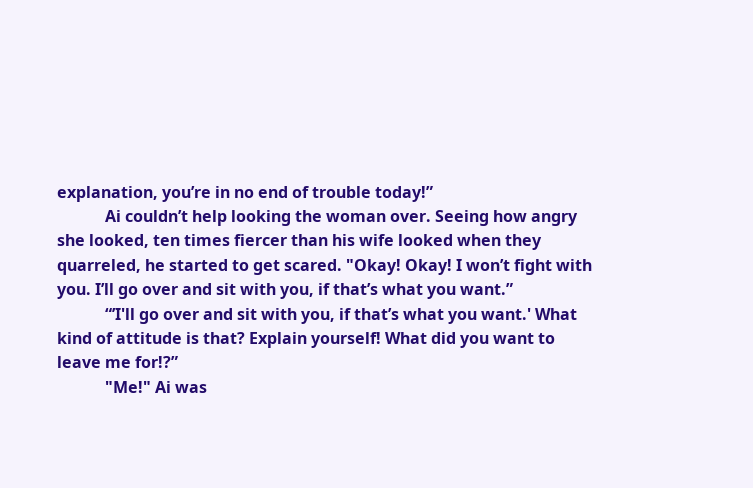explanation, you’re in no end of trouble today!”
            Ai couldn’t help looking the woman over. Seeing how angry she looked, ten times fiercer than his wife looked when they quarreled, he started to get scared. "Okay! Okay! I won’t fight with you. I’ll go over and sit with you, if that’s what you want.”
            “’I'll go over and sit with you, if that’s what you want.' What kind of attitude is that? Explain yourself! What did you want to leave me for!?”
            "Me!" Ai was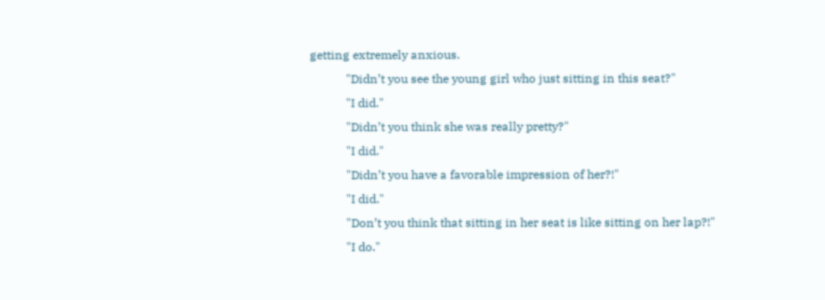getting extremely anxious.
            "Didn’t you see the young girl who just sitting in this seat?"
            "I did."
            "Didn’t you think she was really pretty?"
            "I did."
            "Didn’t you have a favorable impression of her?!"
            "I did."
            "Don’t you think that sitting in her seat is like sitting on her lap?!"
            "I do."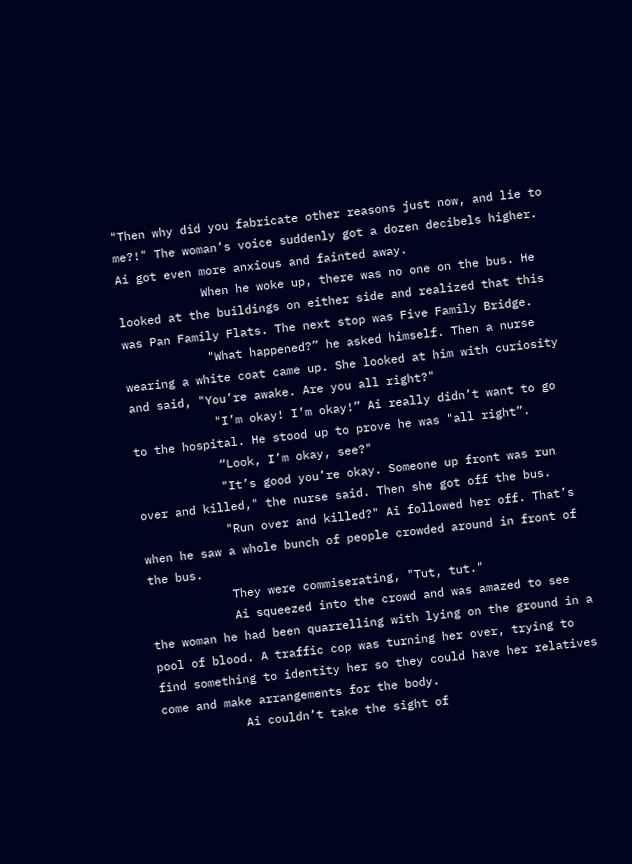"Then why did you fabricate other reasons just now, and lie to me?!" The woman’s voice suddenly got a dozen decibels higher. Ai got even more anxious and fainted away.
            When he woke up, there was no one on the bus. He looked at the buildings on either side and realized that this was Pan Family Flats. The next stop was Five Family Bridge.
            "What happened?” he asked himself. Then a nurse wearing a white coat came up. She looked at him with curiosity and said, "You’re awake. Are you all right?"
            "I’m okay! I’m okay!” Ai really didn’t want to go to the hospital. He stood up to prove he was "all right”.
            “Look, I’m okay, see?"
            "It’s good you’re okay. Someone up front was run over and killed," the nurse said. Then she got off the bus.
            "Run over and killed?" Ai followed her off. That’s when he saw a whole bunch of people crowded around in front of the bus.
            They were commiserating, "Tut, tut."
            Ai squeezed into the crowd and was amazed to see the woman he had been quarrelling with lying on the ground in a pool of blood. A traffic cop was turning her over, trying to find something to identity her so they could have her relatives come and make arrangements for the body.
            Ai couldn’t take the sight of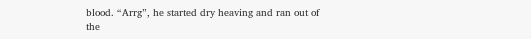blood. “Arrg”, he started dry heaving and ran out of the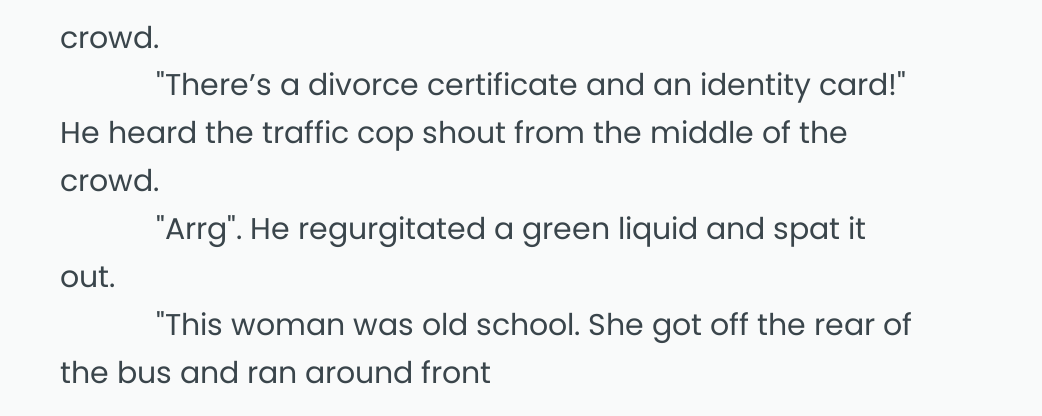crowd.
            "There’s a divorce certificate and an identity card!" He heard the traffic cop shout from the middle of the crowd.
            "Arrg". He regurgitated a green liquid and spat it out.
            "This woman was old school. She got off the rear of the bus and ran around front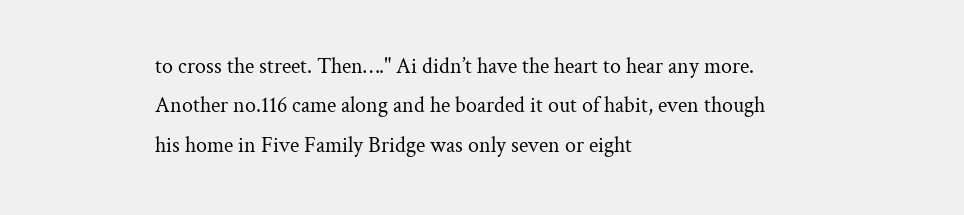to cross the street. Then…." Ai didn’t have the heart to hear any more. Another no.116 came along and he boarded it out of habit, even though his home in Five Family Bridge was only seven or eight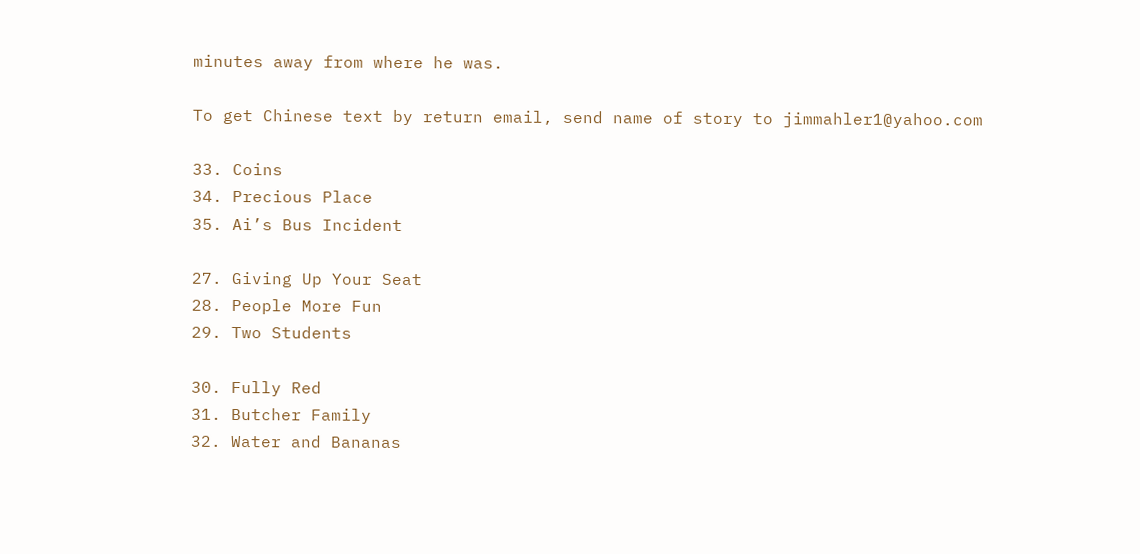minutes away from where he was.

To get Chinese text by return email, send name of story to jimmahler1@yahoo.com

33. Coins
34. Precious Place
35. Ai’s Bus Incident

27. Giving Up Your Seat
28. People More Fun
29. Two Students

30. Fully Red
31. Butcher Family
32. Water and Bananas